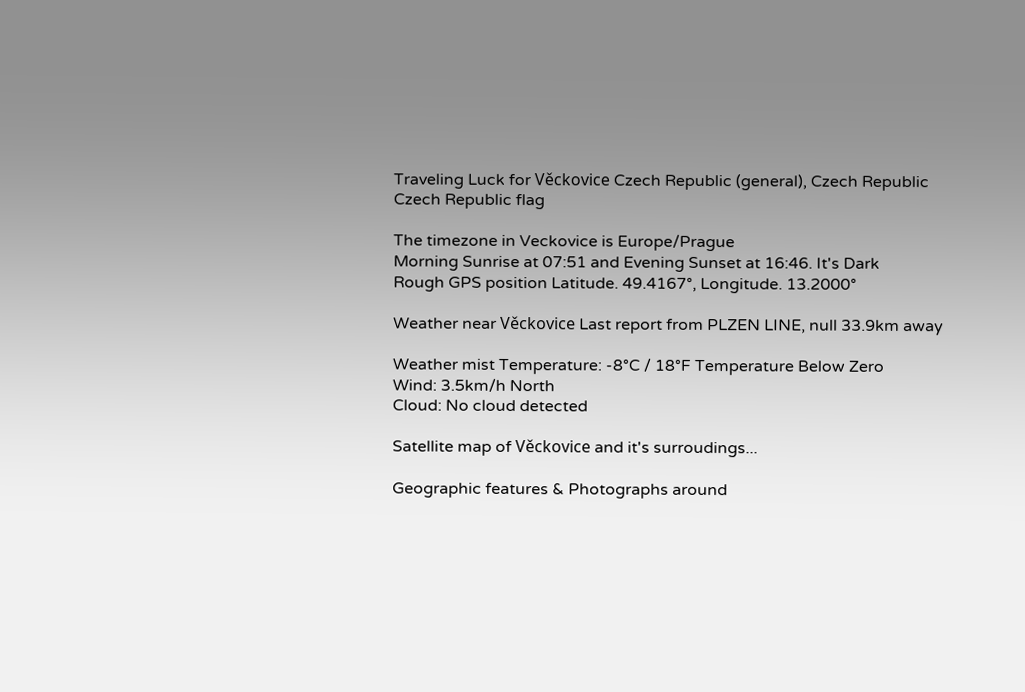Traveling Luck for Věckovice Czech Republic (general), Czech Republic Czech Republic flag

The timezone in Veckovice is Europe/Prague
Morning Sunrise at 07:51 and Evening Sunset at 16:46. It's Dark
Rough GPS position Latitude. 49.4167°, Longitude. 13.2000°

Weather near Věckovice Last report from PLZEN LINE, null 33.9km away

Weather mist Temperature: -8°C / 18°F Temperature Below Zero
Wind: 3.5km/h North
Cloud: No cloud detected

Satellite map of Věckovice and it's surroudings...

Geographic features & Photographs around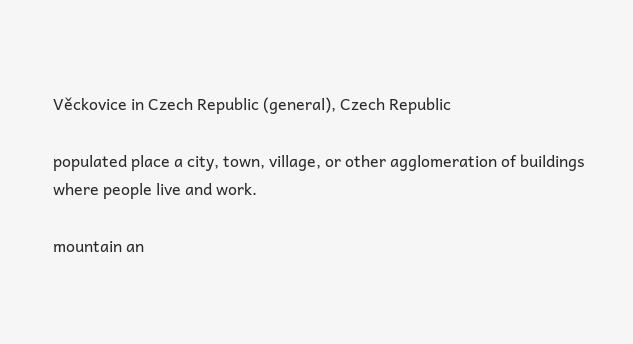Věckovice in Czech Republic (general), Czech Republic

populated place a city, town, village, or other agglomeration of buildings where people live and work.

mountain an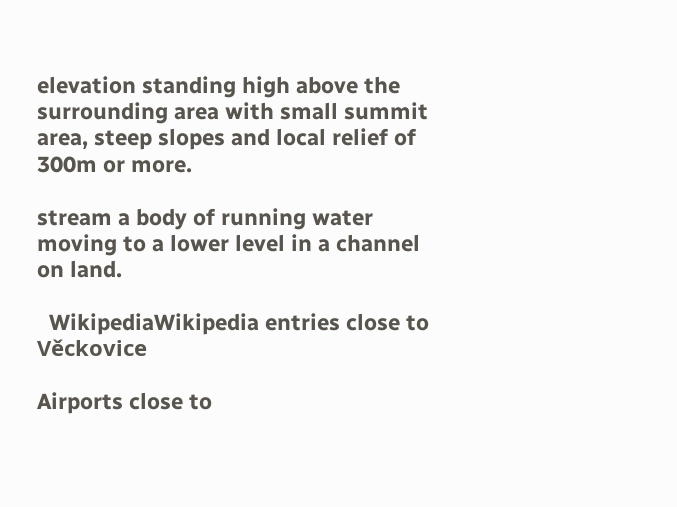elevation standing high above the surrounding area with small summit area, steep slopes and local relief of 300m or more.

stream a body of running water moving to a lower level in a channel on land.

  WikipediaWikipedia entries close to Věckovice

Airports close to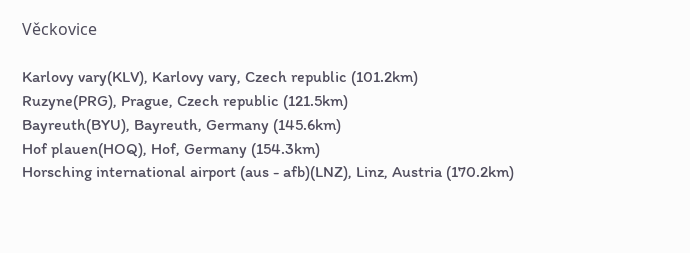Věckovice

Karlovy vary(KLV), Karlovy vary, Czech republic (101.2km)
Ruzyne(PRG), Prague, Czech republic (121.5km)
Bayreuth(BYU), Bayreuth, Germany (145.6km)
Hof plauen(HOQ), Hof, Germany (154.3km)
Horsching international airport (aus - afb)(LNZ), Linz, Austria (170.2km)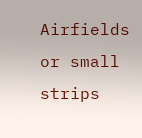Airfields or small strips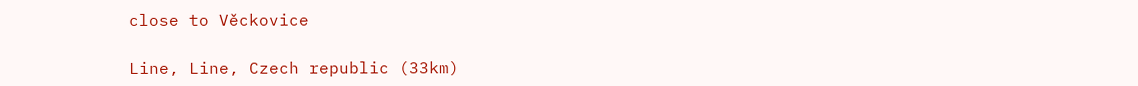close to Věckovice

Line, Line, Czech republic (33km)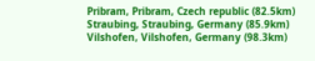Pribram, Pribram, Czech republic (82.5km)
Straubing, Straubing, Germany (85.9km)
Vilshofen, Vilshofen, Germany (98.3km)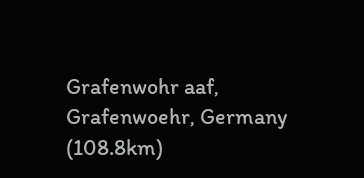Grafenwohr aaf, Grafenwoehr, Germany (108.8km)